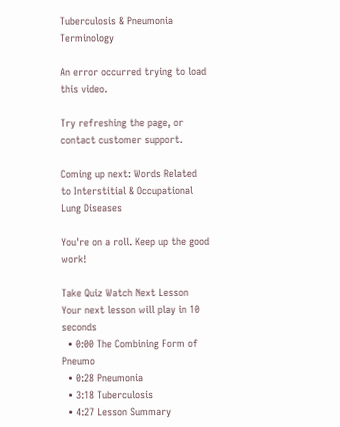Tuberculosis & Pneumonia Terminology

An error occurred trying to load this video.

Try refreshing the page, or contact customer support.

Coming up next: Words Related to Interstitial & Occupational Lung Diseases

You're on a roll. Keep up the good work!

Take Quiz Watch Next Lesson
Your next lesson will play in 10 seconds
  • 0:00 The Combining Form of Pneumo
  • 0:28 Pneumonia
  • 3:18 Tuberculosis
  • 4:27 Lesson Summary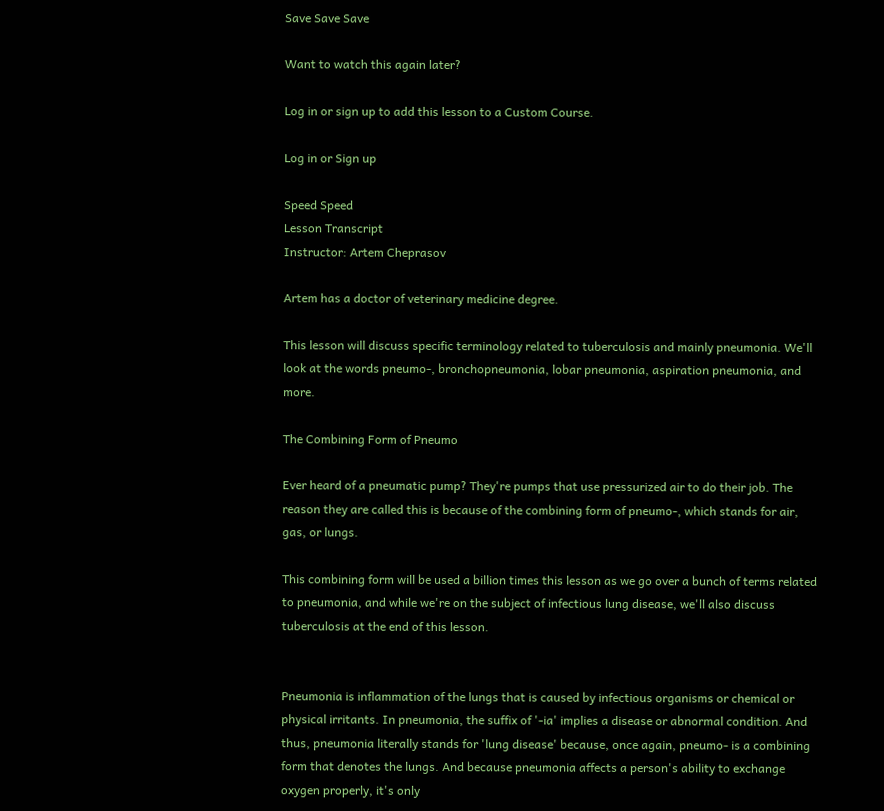Save Save Save

Want to watch this again later?

Log in or sign up to add this lesson to a Custom Course.

Log in or Sign up

Speed Speed
Lesson Transcript
Instructor: Artem Cheprasov

Artem has a doctor of veterinary medicine degree.

This lesson will discuss specific terminology related to tuberculosis and mainly pneumonia. We'll look at the words pneumo-, bronchopneumonia, lobar pneumonia, aspiration pneumonia, and more.

The Combining Form of Pneumo

Ever heard of a pneumatic pump? They're pumps that use pressurized air to do their job. The reason they are called this is because of the combining form of pneumo-, which stands for air, gas, or lungs.

This combining form will be used a billion times this lesson as we go over a bunch of terms related to pneumonia, and while we're on the subject of infectious lung disease, we'll also discuss tuberculosis at the end of this lesson.


Pneumonia is inflammation of the lungs that is caused by infectious organisms or chemical or physical irritants. In pneumonia, the suffix of '-ia' implies a disease or abnormal condition. And thus, pneumonia literally stands for 'lung disease' because, once again, pneumo- is a combining form that denotes the lungs. And because pneumonia affects a person's ability to exchange oxygen properly, it's only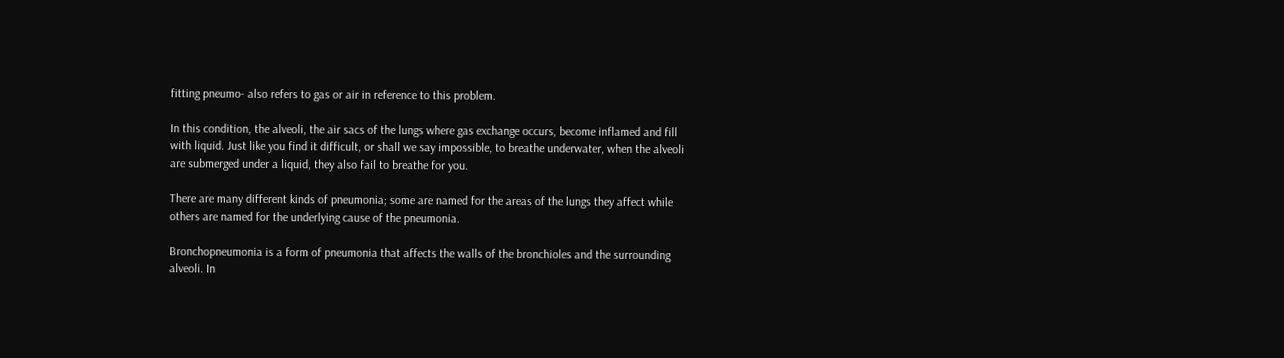fitting pneumo- also refers to gas or air in reference to this problem.

In this condition, the alveoli, the air sacs of the lungs where gas exchange occurs, become inflamed and fill with liquid. Just like you find it difficult, or shall we say impossible, to breathe underwater, when the alveoli are submerged under a liquid, they also fail to breathe for you.

There are many different kinds of pneumonia; some are named for the areas of the lungs they affect while others are named for the underlying cause of the pneumonia.

Bronchopneumonia is a form of pneumonia that affects the walls of the bronchioles and the surrounding alveoli. In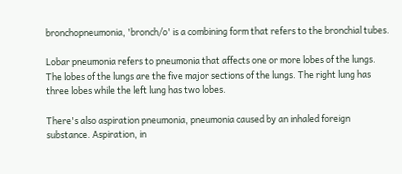bronchopneumonia, 'bronch/o' is a combining form that refers to the bronchial tubes.

Lobar pneumonia refers to pneumonia that affects one or more lobes of the lungs. The lobes of the lungs are the five major sections of the lungs. The right lung has three lobes while the left lung has two lobes.

There's also aspiration pneumonia, pneumonia caused by an inhaled foreign substance. Aspiration, in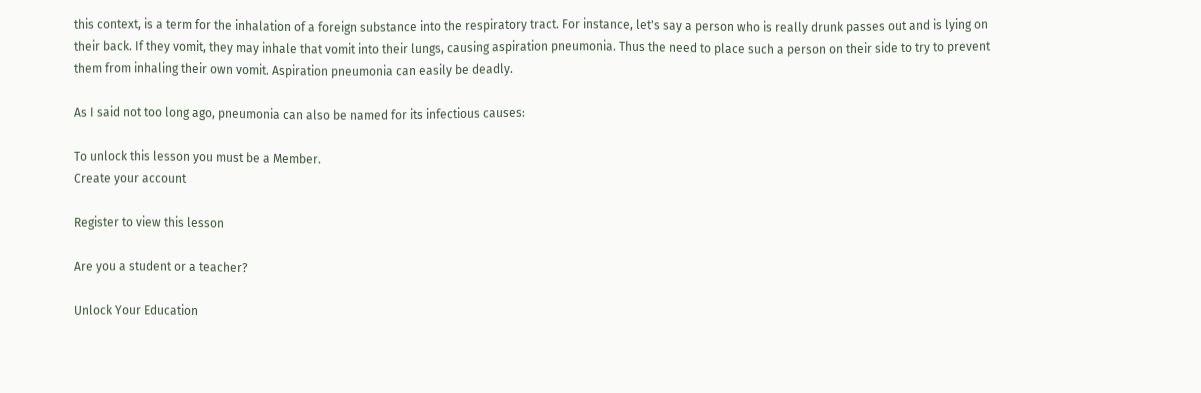this context, is a term for the inhalation of a foreign substance into the respiratory tract. For instance, let's say a person who is really drunk passes out and is lying on their back. If they vomit, they may inhale that vomit into their lungs, causing aspiration pneumonia. Thus the need to place such a person on their side to try to prevent them from inhaling their own vomit. Aspiration pneumonia can easily be deadly.

As I said not too long ago, pneumonia can also be named for its infectious causes:

To unlock this lesson you must be a Member.
Create your account

Register to view this lesson

Are you a student or a teacher?

Unlock Your Education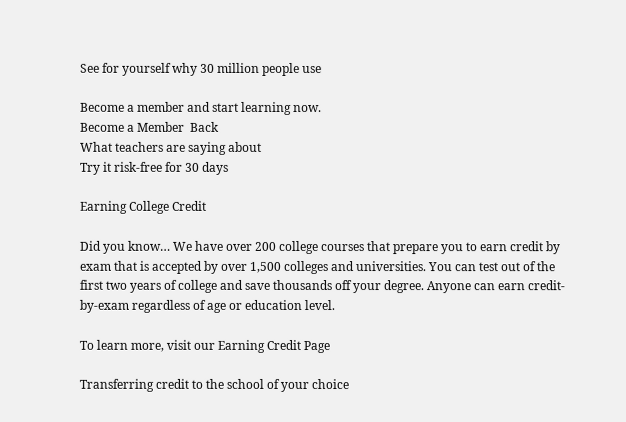See for yourself why 30 million people use

Become a member and start learning now.
Become a Member  Back
What teachers are saying about
Try it risk-free for 30 days

Earning College Credit

Did you know… We have over 200 college courses that prepare you to earn credit by exam that is accepted by over 1,500 colleges and universities. You can test out of the first two years of college and save thousands off your degree. Anyone can earn credit-by-exam regardless of age or education level.

To learn more, visit our Earning Credit Page

Transferring credit to the school of your choice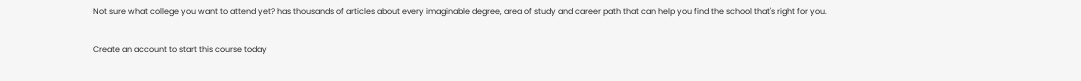Not sure what college you want to attend yet? has thousands of articles about every imaginable degree, area of study and career path that can help you find the school that's right for you.

Create an account to start this course today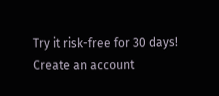Try it risk-free for 30 days!
Create an account